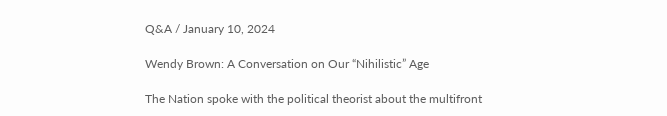Q&A / January 10, 2024

Wendy Brown: A Conversation on Our “Nihilistic” Age

The Nation spoke with the political theorist about the multifront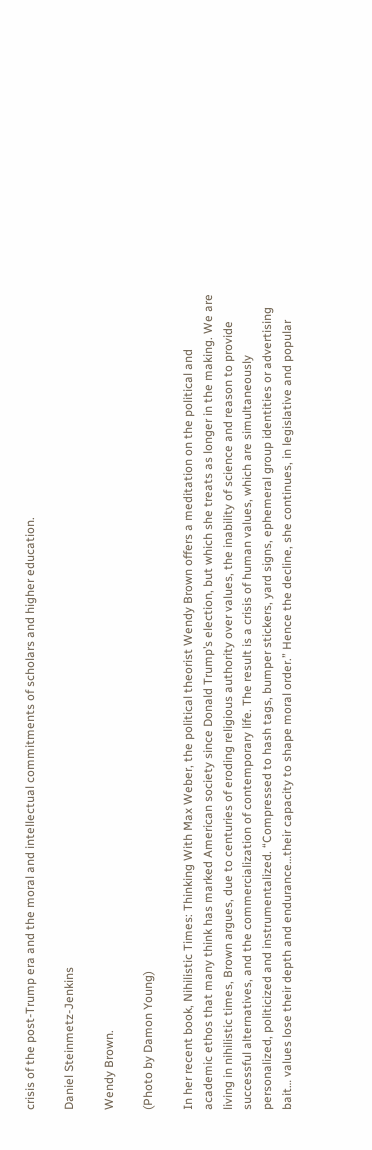crisis of the post-Trump era and the moral and intellectual commitments of scholars and higher education.

Daniel Steinmetz-Jenkins

Wendy Brown.

(Photo by Damon Young)

In her recent book, Nihilistic Times: Thinking With Max Weber, the political theorist Wendy Brown offers a meditation on the political and academic ethos that many think has marked American society since Donald Trump’s election, but which she treats as longer in the making. We are living in nihilistic times, Brown argues, due to centuries of eroding religious authority over values, the inability of science and reason to provide successful alternatives, and the commercialization of contemporary life. The result is a crisis of human values, which are simultaneously personalized, politicized and instrumentalized. “Compressed to hash tags, bumper stickers, yard signs, ephemeral group identities or advertising bait… values lose their depth and endurance…their capacity to shape moral order.” Hence the decline, she continues, in legislative and popular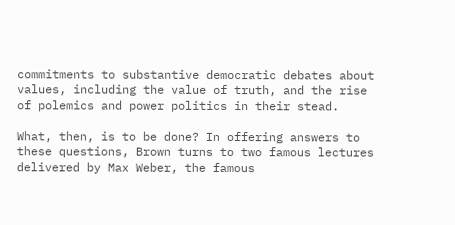commitments to substantive democratic debates about values, including the value of truth, and the rise of polemics and power politics in their stead.

What, then, is to be done? In offering answers to these questions, Brown turns to two famous lectures delivered by Max Weber, the famous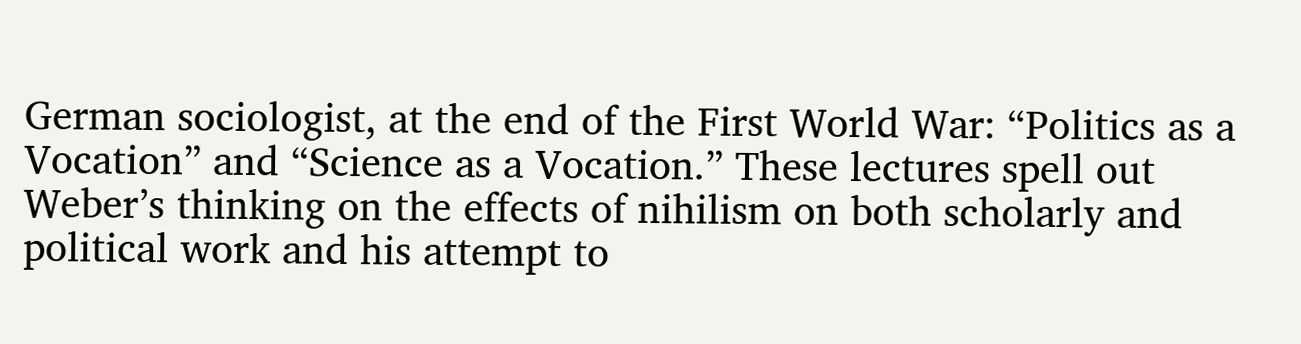German sociologist, at the end of the First World War: “Politics as a Vocation” and “Science as a Vocation.” These lectures spell out Weber’s thinking on the effects of nihilism on both scholarly and political work and his attempt to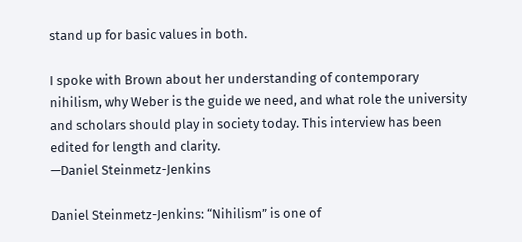stand up for basic values in both.

I spoke with Brown about her understanding of contemporary nihilism, why Weber is the guide we need, and what role the university and scholars should play in society today. This interview has been edited for length and clarity.
—Daniel Steinmetz-Jenkins

Daniel Steinmetz-Jenkins: “Nihilism” is one of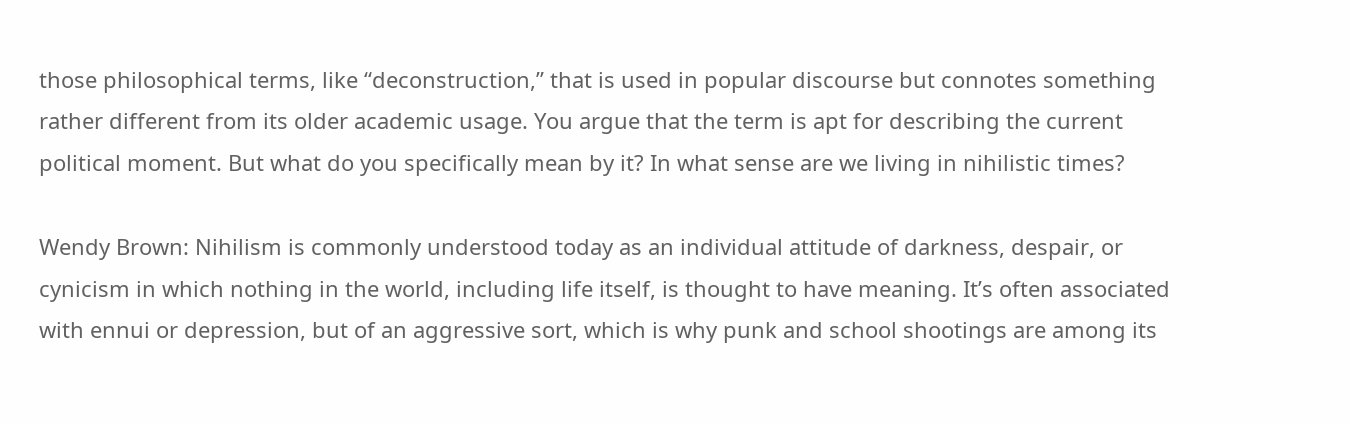those philosophical terms, like “deconstruction,” that is used in popular discourse but connotes something rather different from its older academic usage. You argue that the term is apt for describing the current political moment. But what do you specifically mean by it? In what sense are we living in nihilistic times?

Wendy Brown: Nihilism is commonly understood today as an individual attitude of darkness, despair, or cynicism in which nothing in the world, including life itself, is thought to have meaning. It’s often associated with ennui or depression, but of an aggressive sort, which is why punk and school shootings are among its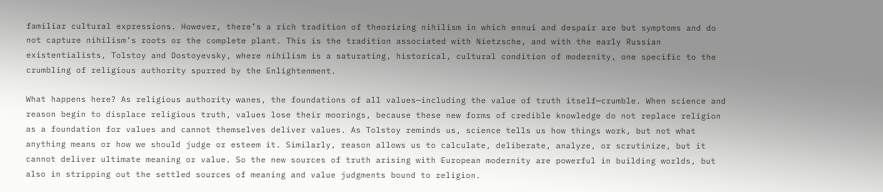familiar cultural expressions. However, there’s a rich tradition of theorizing nihilism in which ennui and despair are but symptoms and do not capture nihilism’s roots or the complete plant. This is the tradition associated with Nietzsche, and with the early Russian existentialists, Tolstoy and Dostoyevsky, where nihilism is a saturating, historical, cultural condition of modernity, one specific to the crumbling of religious authority spurred by the Enlightenment.

What happens here? As religious authority wanes, the foundations of all values—including the value of truth itself—crumble. When science and reason begin to displace religious truth, values lose their moorings, because these new forms of credible knowledge do not replace religion as a foundation for values and cannot themselves deliver values. As Tolstoy reminds us, science tells us how things work, but not what anything means or how we should judge or esteem it. Similarly, reason allows us to calculate, deliberate, analyze, or scrutinize, but it cannot deliver ultimate meaning or value. So the new sources of truth arising with European modernity are powerful in building worlds, but also in stripping out the settled sources of meaning and value judgments bound to religion.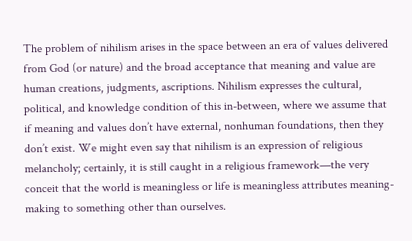The problem of nihilism arises in the space between an era of values delivered from God (or nature) and the broad acceptance that meaning and value are human creations, judgments, ascriptions. Nihilism expresses the cultural, political, and knowledge condition of this in-between, where we assume that if meaning and values don’t have external, nonhuman foundations, then they don’t exist. We might even say that nihilism is an expression of religious melancholy; certainly, it is still caught in a religious framework—the very conceit that the world is meaningless or life is meaningless attributes meaning-making to something other than ourselves.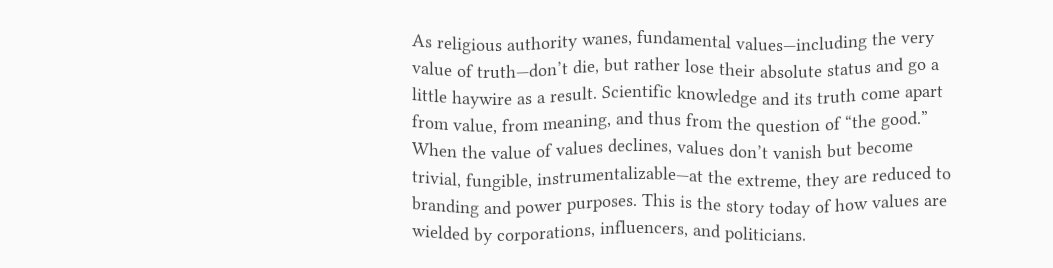As religious authority wanes, fundamental values—including the very value of truth—don’t die, but rather lose their absolute status and go a little haywire as a result. Scientific knowledge and its truth come apart from value, from meaning, and thus from the question of “the good.” When the value of values declines, values don’t vanish but become trivial, fungible, instrumentalizable—at the extreme, they are reduced to branding and power purposes. This is the story today of how values are wielded by corporations, influencers, and politicians.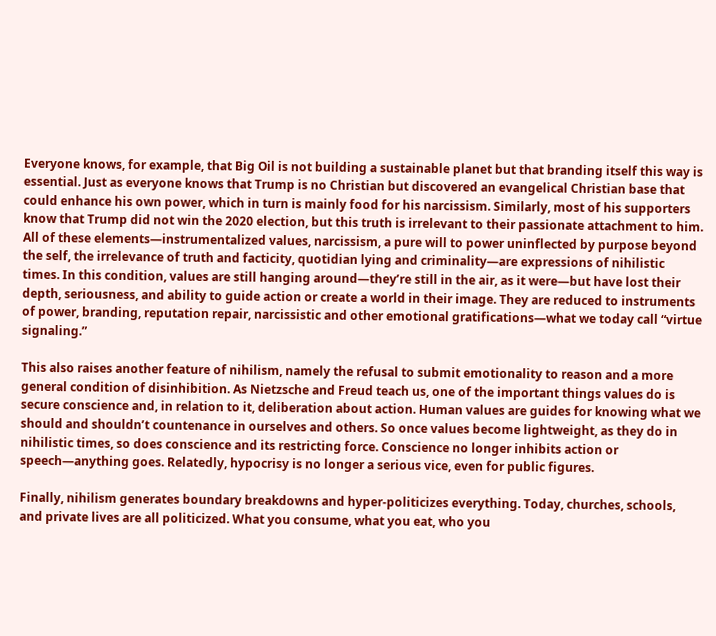Everyone knows, for example, that Big Oil is not building a sustainable planet but that branding itself this way is essential. Just as everyone knows that Trump is no Christian but discovered an evangelical Christian base that could enhance his own power, which in turn is mainly food for his narcissism. Similarly, most of his supporters know that Trump did not win the 2020 election, but this truth is irrelevant to their passionate attachment to him. All of these elements—instrumentalized values, narcissism, a pure will to power uninflected by purpose beyond the self, the irrelevance of truth and facticity, quotidian lying and criminality—are expressions of nihilistic times. In this condition, values are still hanging around—they’re still in the air, as it were—but have lost their depth, seriousness, and ability to guide action or create a world in their image. They are reduced to instruments of power, branding, reputation repair, narcissistic and other emotional gratifications—what we today call “virtue signaling.”

This also raises another feature of nihilism, namely the refusal to submit emotionality to reason and a more general condition of disinhibition. As Nietzsche and Freud teach us, one of the important things values do is secure conscience and, in relation to it, deliberation about action. Human values are guides for knowing what we should and shouldn’t countenance in ourselves and others. So once values become lightweight, as they do in nihilistic times, so does conscience and its restricting force. Conscience no longer inhibits action or speech—anything goes. Relatedly, hypocrisy is no longer a serious vice, even for public figures.

Finally, nihilism generates boundary breakdowns and hyper-politicizes everything. Today, churches, schools, and private lives are all politicized. What you consume, what you eat, who you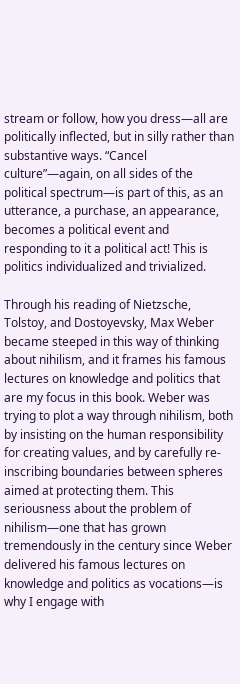stream or follow, how you dress—all are politically inflected, but in silly rather than substantive ways. “Cancel culture”—again, on all sides of the political spectrum—is part of this, as an utterance, a purchase, an appearance, becomes a political event and responding to it a political act! This is politics individualized and trivialized.

Through his reading of Nietzsche, Tolstoy, and Dostoyevsky, Max Weber became steeped in this way of thinking about nihilism, and it frames his famous lectures on knowledge and politics that are my focus in this book. Weber was trying to plot a way through nihilism, both by insisting on the human responsibility for creating values, and by carefully re-inscribing boundaries between spheres aimed at protecting them. This seriousness about the problem of nihilism—one that has grown tremendously in the century since Weber delivered his famous lectures on knowledge and politics as vocations—is why I engage with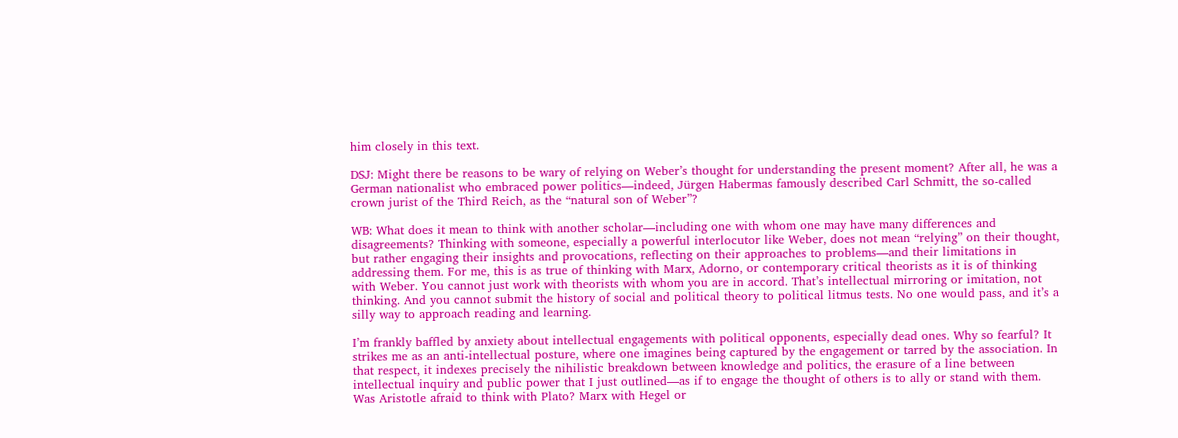him closely in this text.

DSJ: Might there be reasons to be wary of relying on Weber’s thought for understanding the present moment? After all, he was a German nationalist who embraced power politics—indeed, Jürgen Habermas famously described Carl Schmitt, the so-called crown jurist of the Third Reich, as the “natural son of Weber”?

WB: What does it mean to think with another scholar—including one with whom one may have many differences and disagreements? Thinking with someone, especially a powerful interlocutor like Weber, does not mean “relying” on their thought, but rather engaging their insights and provocations, reflecting on their approaches to problems—and their limitations in addressing them. For me, this is as true of thinking with Marx, Adorno, or contemporary critical theorists as it is of thinking with Weber. You cannot just work with theorists with whom you are in accord. That’s intellectual mirroring or imitation, not thinking. And you cannot submit the history of social and political theory to political litmus tests. No one would pass, and it’s a silly way to approach reading and learning.

I’m frankly baffled by anxiety about intellectual engagements with political opponents, especially dead ones. Why so fearful? It strikes me as an anti-intellectual posture, where one imagines being captured by the engagement or tarred by the association. In that respect, it indexes precisely the nihilistic breakdown between knowledge and politics, the erasure of a line between intellectual inquiry and public power that I just outlined—as if to engage the thought of others is to ally or stand with them. Was Aristotle afraid to think with Plato? Marx with Hegel or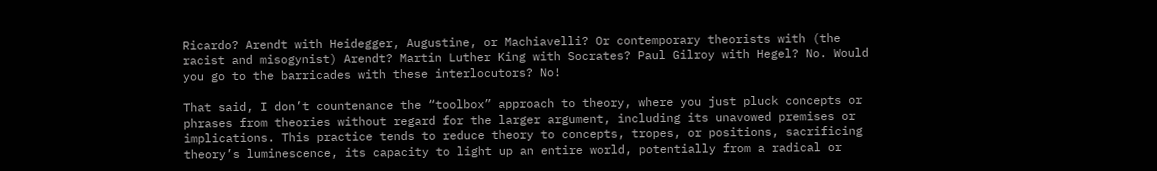Ricardo? Arendt with Heidegger, Augustine, or Machiavelli? Or contemporary theorists with (the racist and misogynist) Arendt? Martin Luther King with Socrates? Paul Gilroy with Hegel? No. Would you go to the barricades with these interlocutors? No!

That said, I don’t countenance the “toolbox” approach to theory, where you just pluck concepts or phrases from theories without regard for the larger argument, including its unavowed premises or implications. This practice tends to reduce theory to concepts, tropes, or positions, sacrificing theory’s luminescence, its capacity to light up an entire world, potentially from a radical or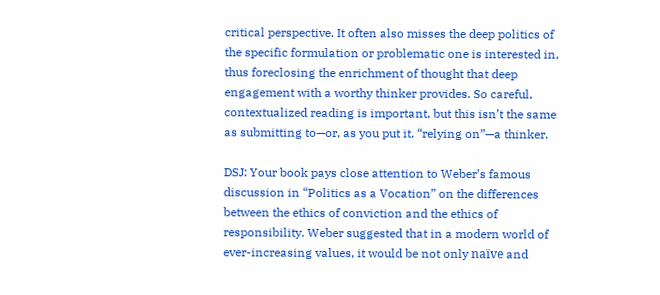critical perspective. It often also misses the deep politics of the specific formulation or problematic one is interested in, thus foreclosing the enrichment of thought that deep engagement with a worthy thinker provides. So careful, contextualized reading is important, but this isn’t the same as submitting to—or, as you put it, “relying on”—a thinker.

DSJ: Your book pays close attention to Weber’s famous discussion in “Politics as a Vocation” on the differences between the ethics of conviction and the ethics of responsibility. Weber suggested that in a modern world of ever-increasing values, it would be not only naïve and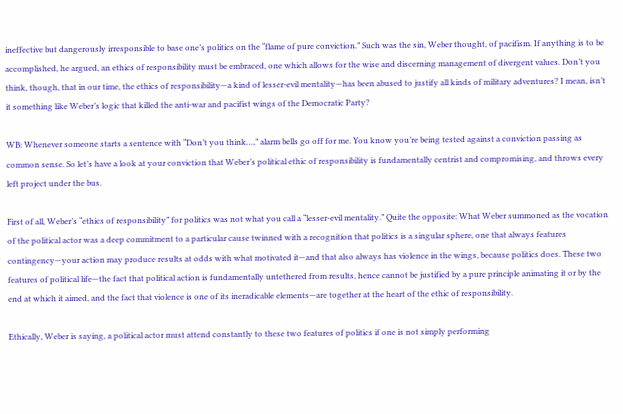ineffective but dangerously irresponsible to base one’s politics on the “flame of pure conviction.” Such was the sin, Weber thought, of pacifism. If anything is to be accomplished, he argued, an ethics of responsibility must be embraced, one which allows for the wise and discerning management of divergent values. Don’t you think, though, that in our time, the ethics of responsibility—a kind of lesser-evil mentality—has been abused to justify all kinds of military adventures? I mean, isn’t it something like Weber’s logic that killed the anti-war and pacifist wings of the Democratic Party?

WB: Whenever someone starts a sentence with “Don’t you think…,” alarm bells go off for me. You know you’re being tested against a conviction passing as common sense. So let’s have a look at your conviction that Weber’s political ethic of responsibility is fundamentally centrist and compromising, and throws every left project under the bus.

First of all, Weber’s “ethics of responsibility” for politics was not what you call a “lesser-evil mentality.” Quite the opposite: What Weber summoned as the vocation of the political actor was a deep commitment to a particular cause twinned with a recognition that politics is a singular sphere, one that always features contingency—your action may produce results at odds with what motivated it—and that also always has violence in the wings, because politics does. These two features of political life—the fact that political action is fundamentally untethered from results, hence cannot be justified by a pure principle animating it or by the end at which it aimed, and the fact that violence is one of its ineradicable elements—are together at the heart of the ethic of responsibility.

Ethically, Weber is saying, a political actor must attend constantly to these two features of politics if one is not simply performing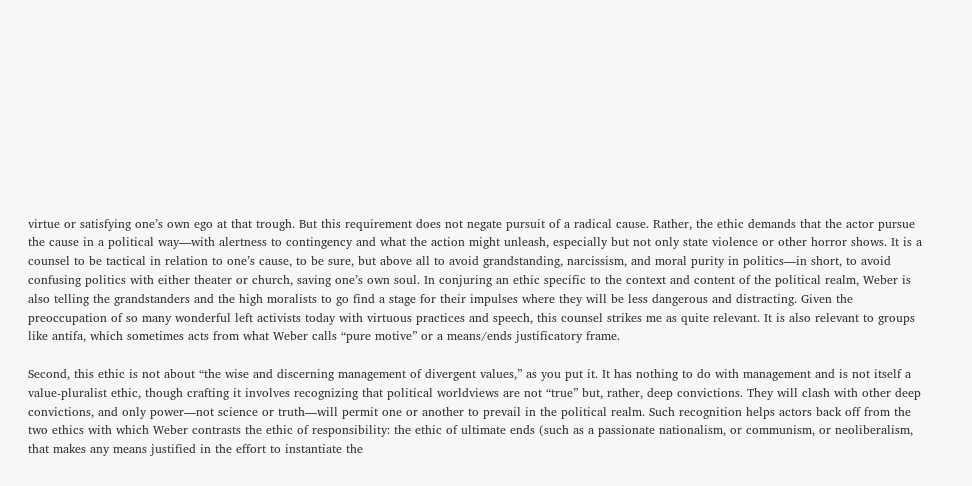virtue or satisfying one’s own ego at that trough. But this requirement does not negate pursuit of a radical cause. Rather, the ethic demands that the actor pursue the cause in a political way—with alertness to contingency and what the action might unleash, especially but not only state violence or other horror shows. It is a counsel to be tactical in relation to one’s cause, to be sure, but above all to avoid grandstanding, narcissism, and moral purity in politics—in short, to avoid confusing politics with either theater or church, saving one’s own soul. In conjuring an ethic specific to the context and content of the political realm, Weber is also telling the grandstanders and the high moralists to go find a stage for their impulses where they will be less dangerous and distracting. Given the preoccupation of so many wonderful left activists today with virtuous practices and speech, this counsel strikes me as quite relevant. It is also relevant to groups like antifa, which sometimes acts from what Weber calls “pure motive” or a means/ends justificatory frame.

Second, this ethic is not about “the wise and discerning management of divergent values,” as you put it. It has nothing to do with management and is not itself a value-pluralist ethic, though crafting it involves recognizing that political worldviews are not “true” but, rather, deep convictions. They will clash with other deep convictions, and only power—not science or truth—will permit one or another to prevail in the political realm. Such recognition helps actors back off from the two ethics with which Weber contrasts the ethic of responsibility: the ethic of ultimate ends (such as a passionate nationalism, or communism, or neoliberalism, that makes any means justified in the effort to instantiate the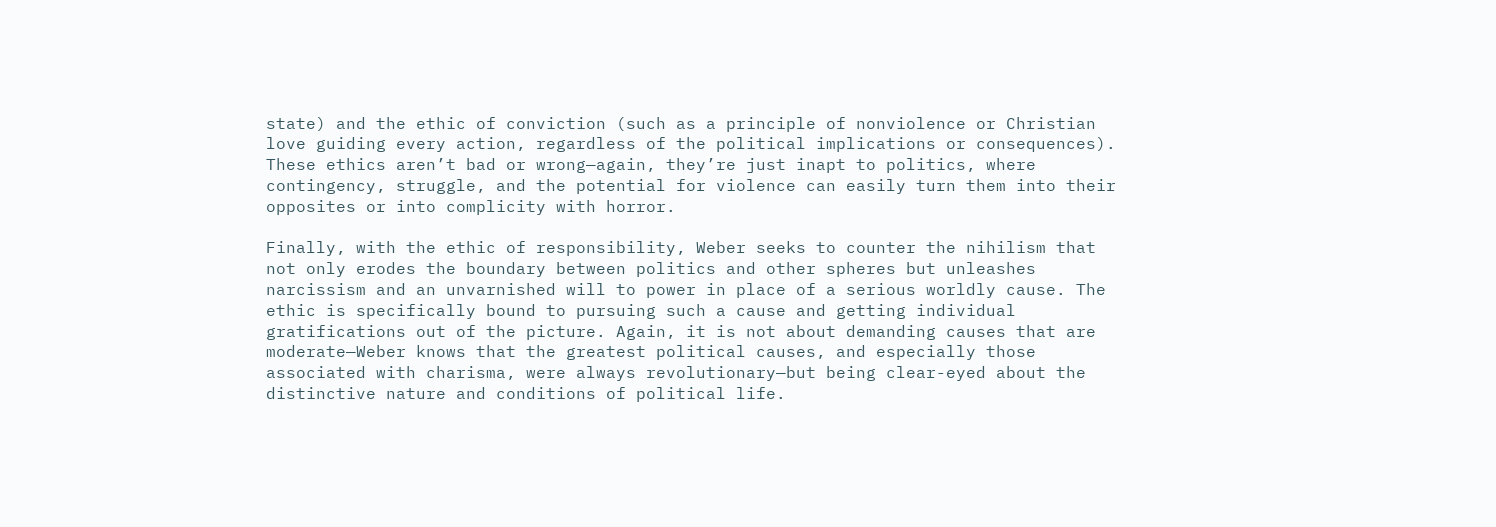state) and the ethic of conviction (such as a principle of nonviolence or Christian love guiding every action, regardless of the political implications or consequences). These ethics aren’t bad or wrong—again, they’re just inapt to politics, where contingency, struggle, and the potential for violence can easily turn them into their opposites or into complicity with horror.

Finally, with the ethic of responsibility, Weber seeks to counter the nihilism that not only erodes the boundary between politics and other spheres but unleashes narcissism and an unvarnished will to power in place of a serious worldly cause. The ethic is specifically bound to pursuing such a cause and getting individual gratifications out of the picture. Again, it is not about demanding causes that are moderate—Weber knows that the greatest political causes, and especially those associated with charisma, were always revolutionary—but being clear-eyed about the distinctive nature and conditions of political life.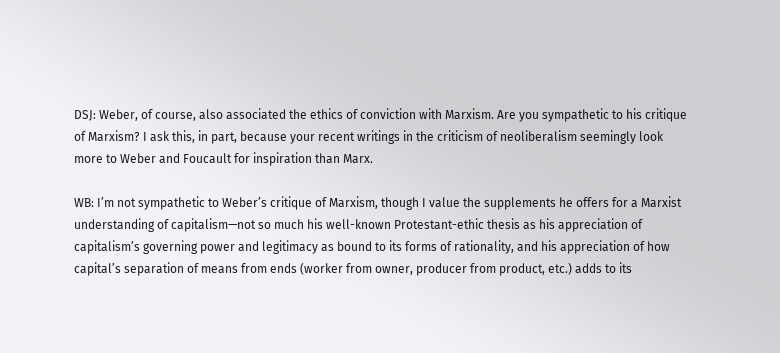DSJ: Weber, of course, also associated the ethics of conviction with Marxism. Are you sympathetic to his critique of Marxism? I ask this, in part, because your recent writings in the criticism of neoliberalism seemingly look more to Weber and Foucault for inspiration than Marx.

WB: I’m not sympathetic to Weber’s critique of Marxism, though I value the supplements he offers for a Marxist understanding of capitalism—not so much his well-known Protestant-ethic thesis as his appreciation of capitalism’s governing power and legitimacy as bound to its forms of rationality, and his appreciation of how capital’s separation of means from ends (worker from owner, producer from product, etc.) adds to its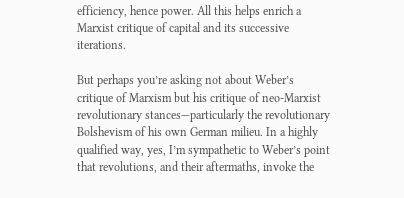efficiency, hence power. All this helps enrich a Marxist critique of capital and its successive iterations.

But perhaps you’re asking not about Weber’s critique of Marxism but his critique of neo-Marxist revolutionary stances—particularly the revolutionary Bolshevism of his own German milieu. In a highly qualified way, yes, I’m sympathetic to Weber’s point that revolutions, and their aftermaths, invoke the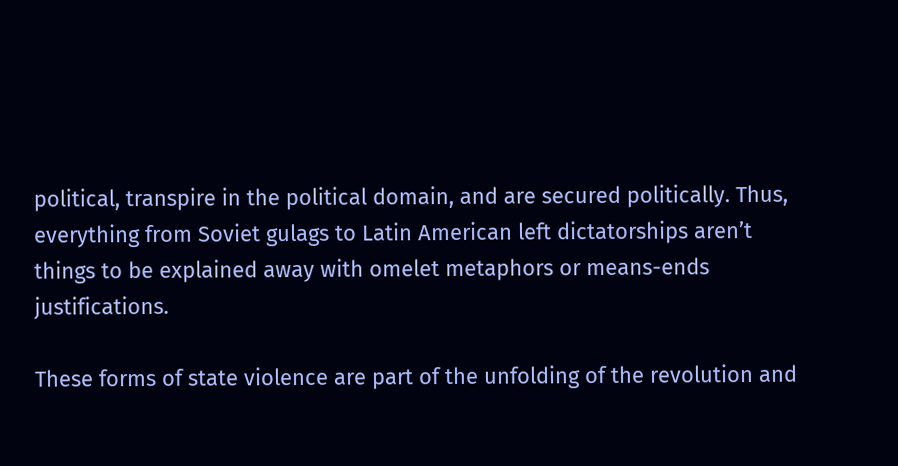political, transpire in the political domain, and are secured politically. Thus, everything from Soviet gulags to Latin American left dictatorships aren’t things to be explained away with omelet metaphors or means-ends justifications.

These forms of state violence are part of the unfolding of the revolution and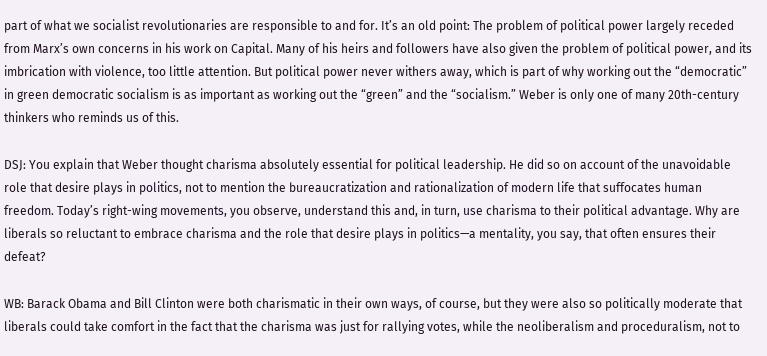part of what we socialist revolutionaries are responsible to and for. It’s an old point: The problem of political power largely receded from Marx’s own concerns in his work on Capital. Many of his heirs and followers have also given the problem of political power, and its imbrication with violence, too little attention. But political power never withers away, which is part of why working out the “democratic” in green democratic socialism is as important as working out the “green” and the “socialism.” Weber is only one of many 20th-century thinkers who reminds us of this.

DSJ: You explain that Weber thought charisma absolutely essential for political leadership. He did so on account of the unavoidable role that desire plays in politics, not to mention the bureaucratization and rationalization of modern life that suffocates human freedom. Today’s right-wing movements, you observe, understand this and, in turn, use charisma to their political advantage. Why are liberals so reluctant to embrace charisma and the role that desire plays in politics—a mentality, you say, that often ensures their defeat?

WB: Barack Obama and Bill Clinton were both charismatic in their own ways, of course, but they were also so politically moderate that liberals could take comfort in the fact that the charisma was just for rallying votes, while the neoliberalism and proceduralism, not to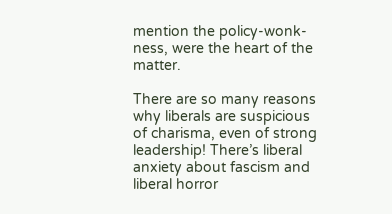mention the policy-wonk-ness, were the heart of the matter.

There are so many reasons why liberals are suspicious of charisma, even of strong leadership! There’s liberal anxiety about fascism and liberal horror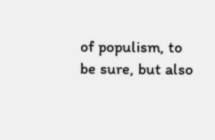of populism, to be sure, but also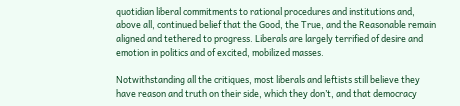quotidian liberal commitments to rational procedures and institutions and, above all, continued belief that the Good, the True, and the Reasonable remain aligned and tethered to progress. Liberals are largely terrified of desire and emotion in politics and of excited, mobilized masses.

Notwithstanding all the critiques, most liberals and leftists still believe they have reason and truth on their side, which they don’t, and that democracy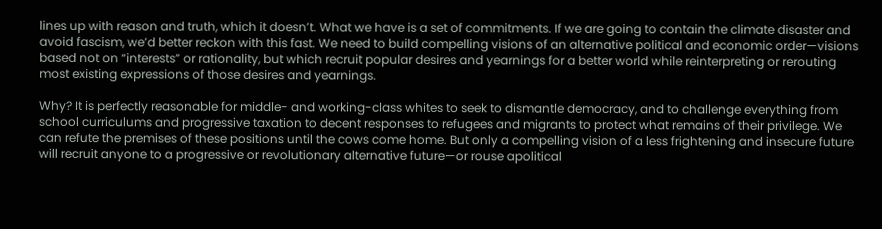lines up with reason and truth, which it doesn’t. What we have is a set of commitments. If we are going to contain the climate disaster and avoid fascism, we’d better reckon with this fast. We need to build compelling visions of an alternative political and economic order—visions based not on “interests” or rationality, but which recruit popular desires and yearnings for a better world while reinterpreting or rerouting most existing expressions of those desires and yearnings.

Why? It is perfectly reasonable for middle- and working-class whites to seek to dismantle democracy, and to challenge everything from school curriculums and progressive taxation to decent responses to refugees and migrants to protect what remains of their privilege. We can refute the premises of these positions until the cows come home. But only a compelling vision of a less frightening and insecure future will recruit anyone to a progressive or revolutionary alternative future—or rouse apolitical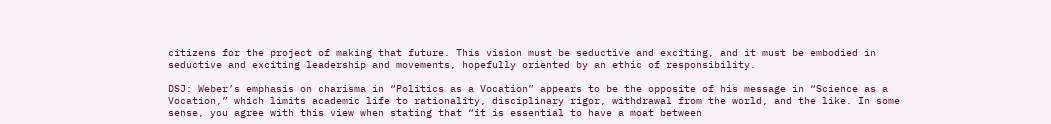citizens for the project of making that future. This vision must be seductive and exciting, and it must be embodied in seductive and exciting leadership and movements, hopefully oriented by an ethic of responsibility.

DSJ: Weber’s emphasis on charisma in “Politics as a Vocation” appears to be the opposite of his message in “Science as a Vocation,” which limits academic life to rationality, disciplinary rigor, withdrawal from the world, and the like. In some sense, you agree with this view when stating that “it is essential to have a moat between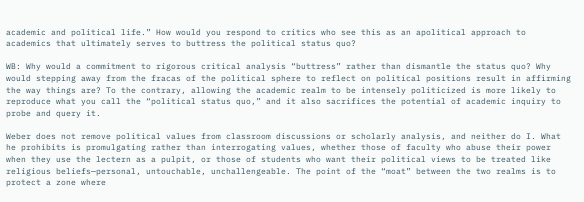academic and political life.” How would you respond to critics who see this as an apolitical approach to academics that ultimately serves to buttress the political status quo?

WB: Why would a commitment to rigorous critical analysis “buttress” rather than dismantle the status quo? Why would stepping away from the fracas of the political sphere to reflect on political positions result in affirming the way things are? To the contrary, allowing the academic realm to be intensely politicized is more likely to reproduce what you call the “political status quo,” and it also sacrifices the potential of academic inquiry to probe and query it.

Weber does not remove political values from classroom discussions or scholarly analysis, and neither do I. What he prohibits is promulgating rather than interrogating values, whether those of faculty who abuse their power when they use the lectern as a pulpit, or those of students who want their political views to be treated like religious beliefs—personal, untouchable, unchallengeable. The point of the “moat” between the two realms is to protect a zone where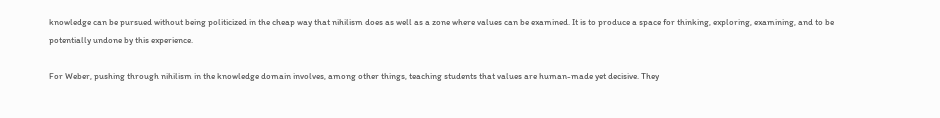knowledge can be pursued without being politicized in the cheap way that nihilism does as well as a zone where values can be examined. It is to produce a space for thinking, exploring, examining, and to be potentially undone by this experience.

For Weber, pushing through nihilism in the knowledge domain involves, among other things, teaching students that values are human-made yet decisive. They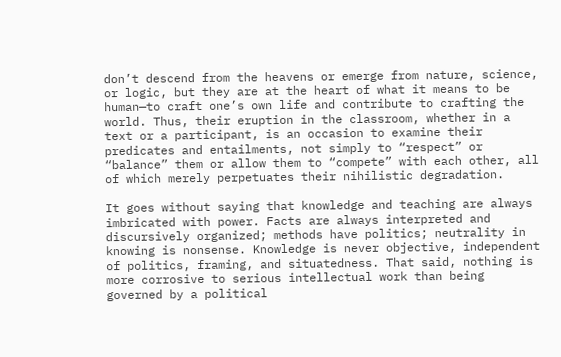don’t descend from the heavens or emerge from nature, science, or logic, but they are at the heart of what it means to be human—to craft one’s own life and contribute to crafting the world. Thus, their eruption in the classroom, whether in a text or a participant, is an occasion to examine their predicates and entailments, not simply to “respect” or “balance” them or allow them to “compete” with each other, all of which merely perpetuates their nihilistic degradation.

It goes without saying that knowledge and teaching are always imbricated with power. Facts are always interpreted and discursively organized; methods have politics; neutrality in knowing is nonsense. Knowledge is never objective, independent of politics, framing, and situatedness. That said, nothing is more corrosive to serious intellectual work than being governed by a political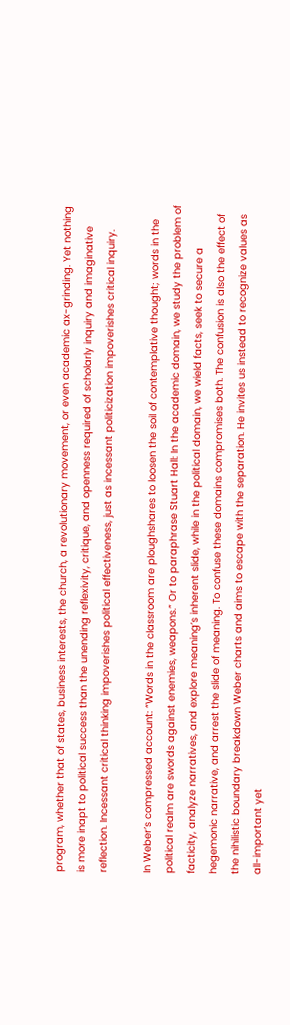program, whether that of states, business interests, the church, a revolutionary movement, or even academic ax-grinding. Yet nothing is more inapt to political success than the unending reflexivity, critique, and openness required of scholarly inquiry and imaginative reflection. Incessant critical thinking impoverishes political effectiveness, just as incessant politicization impoverishes critical inquiry.

In Weber’s compressed account: “Words in the classroom are ploughshares to loosen the soil of contemplative thought; words in the political realm are swords against enemies, weapons.” Or to paraphrase Stuart Hall: In the academic domain, we study the problem of facticity, analyze narratives, and explore meaning’s inherent slide, while in the political domain, we wield facts, seek to secure a hegemonic narrative, and arrest the slide of meaning. To confuse these domains compromises both. The confusion is also the effect of the nihilistic boundary breakdown Weber charts and aims to escape with the separation. He invites us instead to recognize values as all-important yet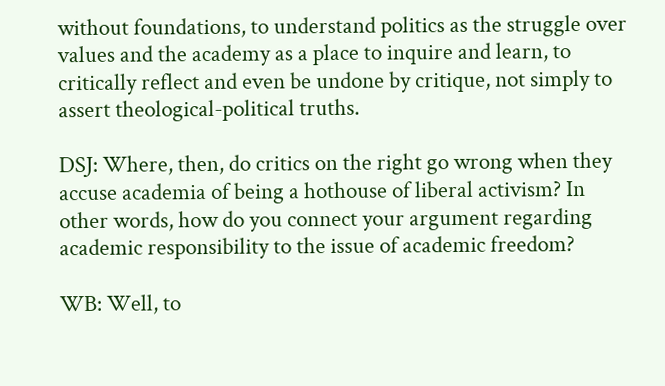without foundations, to understand politics as the struggle over values and the academy as a place to inquire and learn, to critically reflect and even be undone by critique, not simply to assert theological-political truths.

DSJ: Where, then, do critics on the right go wrong when they accuse academia of being a hothouse of liberal activism? In other words, how do you connect your argument regarding academic responsibility to the issue of academic freedom?

WB: Well, to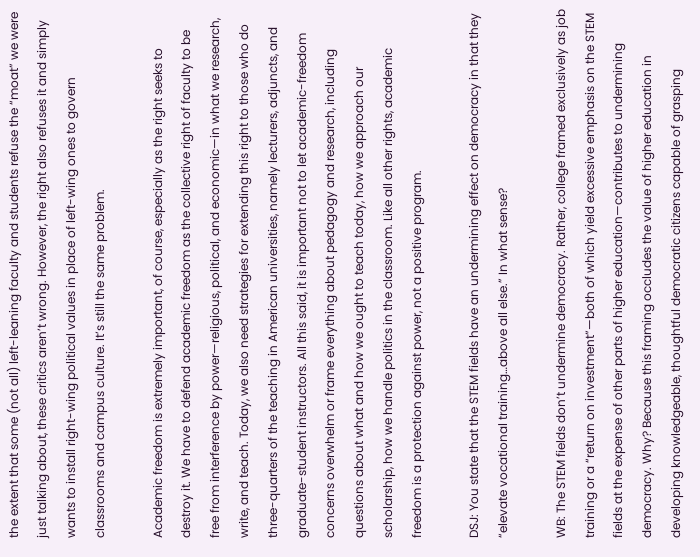the extent that some (not all) left-leaning faculty and students refuse the “moat” we were just talking about, these critics aren’t wrong. However, the right also refuses it and simply wants to install right-wing political values in place of left-wing ones to govern classrooms and campus culture. It’s still the same problem.

Academic freedom is extremely important, of course, especially as the right seeks to destroy it. We have to defend academic freedom as the collective right of faculty to be free from interference by power—religious, political, and economic—in what we research, write, and teach. Today, we also need strategies for extending this right to those who do three-quarters of the teaching in American universities, namely lecturers, adjuncts, and graduate-student instructors. All this said, it is important not to let academic-freedom concerns overwhelm or frame everything about pedagogy and research, including questions about what and how we ought to teach today, how we approach our scholarship, how we handle politics in the classroom. Like all other rights, academic freedom is a protection against power, not a positive program.

DSJ: You state that the STEM fields have an undermining effect on democracy in that they “elevate vocational training…above all else.” In what sense?

WB: The STEM fields don’t undermine democracy. Rather, college framed exclusively as job training or a “return on investment”—both of which yield excessive emphasis on the STEM fields at the expense of other parts of higher education—contributes to undermining democracy. Why? Because this framing occludes the value of higher education in developing knowledgeable, thoughtful democratic citizens capable of grasping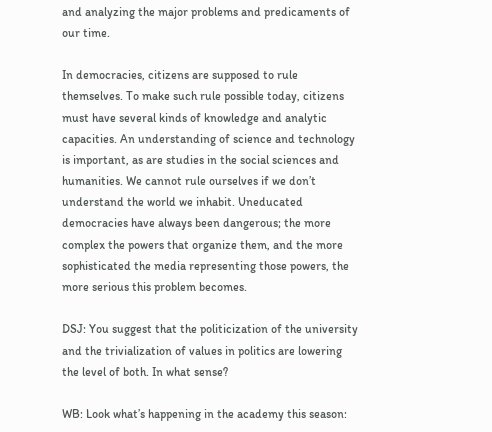and analyzing the major problems and predicaments of our time.

In democracies, citizens are supposed to rule themselves. To make such rule possible today, citizens must have several kinds of knowledge and analytic capacities. An understanding of science and technology is important, as are studies in the social sciences and humanities. We cannot rule ourselves if we don’t understand the world we inhabit. Uneducated democracies have always been dangerous; the more complex the powers that organize them, and the more sophisticated the media representing those powers, the more serious this problem becomes.

DSJ: You suggest that the politicization of the university and the trivialization of values in politics are lowering the level of both. In what sense?

WB: Look what’s happening in the academy this season: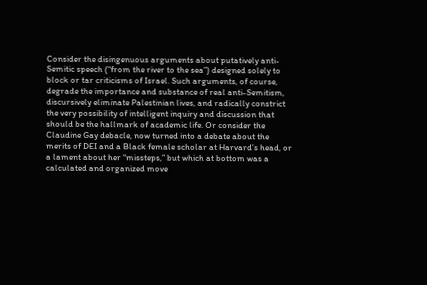Consider the disingenuous arguments about putatively anti-Semitic speech (“from the river to the sea”) designed solely to block or tar criticisms of Israel. Such arguments, of course, degrade the importance and substance of real anti-Semitism, discursively eliminate Palestinian lives, and radically constrict the very possibility of intelligent inquiry and discussion that should be the hallmark of academic life. Or consider the Claudine Gay debacle, now turned into a debate about the merits of DEI and a Black female scholar at Harvard’s head, or a lament about her “missteps,” but which at bottom was a calculated and organized move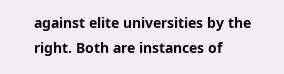against elite universities by the right. Both are instances of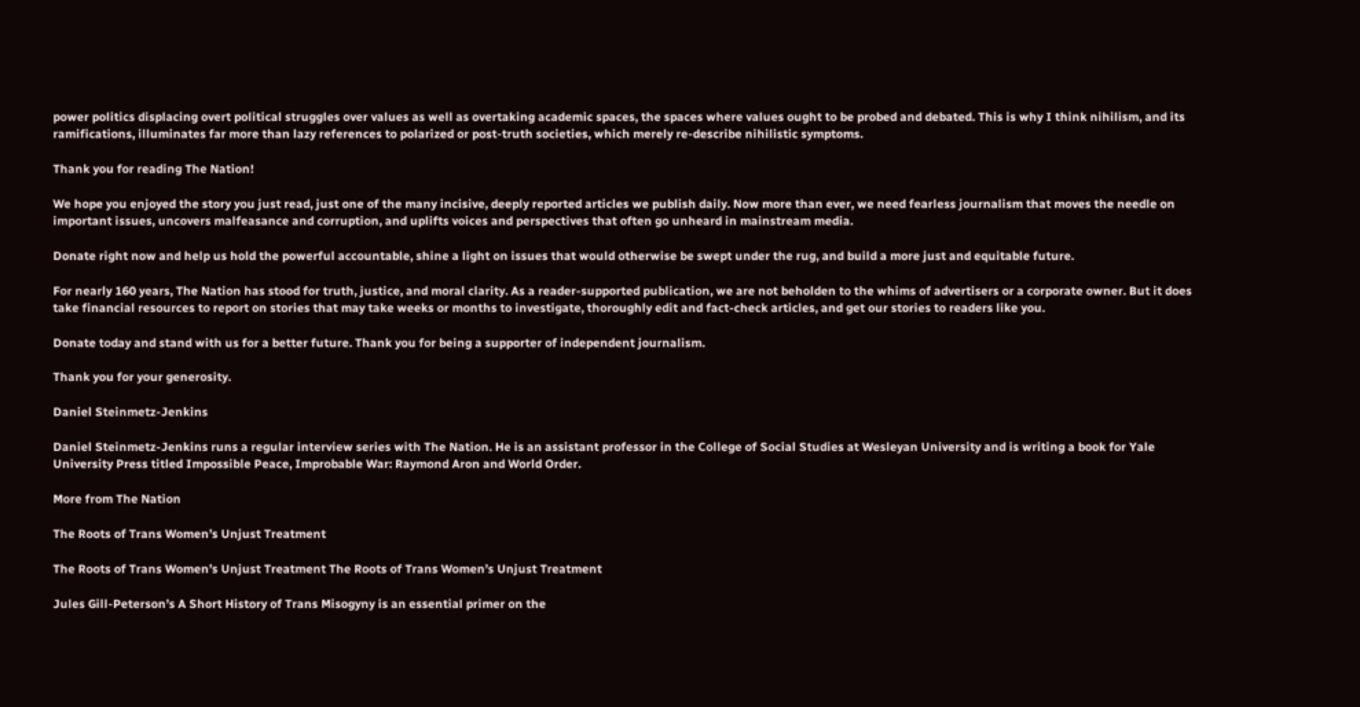power politics displacing overt political struggles over values as well as overtaking academic spaces, the spaces where values ought to be probed and debated. This is why I think nihilism, and its ramifications, illuminates far more than lazy references to polarized or post-truth societies, which merely re-describe nihilistic symptoms.

Thank you for reading The Nation!

We hope you enjoyed the story you just read, just one of the many incisive, deeply reported articles we publish daily. Now more than ever, we need fearless journalism that moves the needle on important issues, uncovers malfeasance and corruption, and uplifts voices and perspectives that often go unheard in mainstream media.

Donate right now and help us hold the powerful accountable, shine a light on issues that would otherwise be swept under the rug, and build a more just and equitable future.

For nearly 160 years, The Nation has stood for truth, justice, and moral clarity. As a reader-supported publication, we are not beholden to the whims of advertisers or a corporate owner. But it does take financial resources to report on stories that may take weeks or months to investigate, thoroughly edit and fact-check articles, and get our stories to readers like you.

Donate today and stand with us for a better future. Thank you for being a supporter of independent journalism.

Thank you for your generosity.

Daniel Steinmetz-Jenkins

Daniel Steinmetz-Jenkins runs a regular interview series with The Nation. He is an assistant professor in the College of Social Studies at Wesleyan University and is writing a book for Yale University Press titled Impossible Peace, Improbable War: Raymond Aron and World Order.

More from The Nation

The Roots of Trans Women’s Unjust Treatment

The Roots of Trans Women’s Unjust Treatment The Roots of Trans Women’s Unjust Treatment

Jules Gill-Peterson’s A Short History of Trans Misogyny is an essential primer on the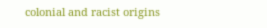colonial and racist origins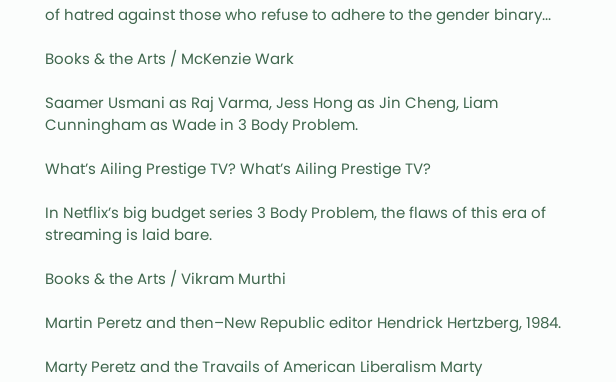of hatred against those who refuse to adhere to the gender binary...

Books & the Arts / McKenzie Wark

Saamer Usmani as Raj Varma, Jess Hong as Jin Cheng, Liam Cunningham as Wade in 3 Body Problem.

What’s Ailing Prestige TV? What’s Ailing Prestige TV?

In Netflix’s big budget series 3 Body Problem, the flaws of this era of streaming is laid bare.

Books & the Arts / Vikram Murthi

Martin Peretz and then–New Republic editor Hendrick Hertzberg, 1984.

Marty Peretz and the Travails of American Liberalism Marty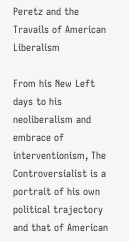Peretz and the Travails of American Liberalism

From his New Left days to his neoliberalism and embrace of interventionism, The Controversialist is a portrait of his own political trajectory and that of American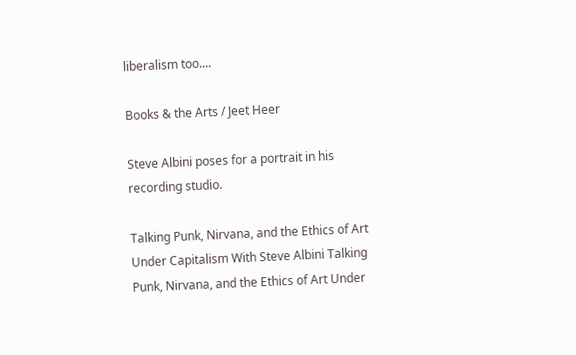liberalism too....

Books & the Arts / Jeet Heer

Steve Albini poses for a portrait in his recording studio.

Talking Punk, Nirvana, and the Ethics of Art Under Capitalism With Steve Albini Talking Punk, Nirvana, and the Ethics of Art Under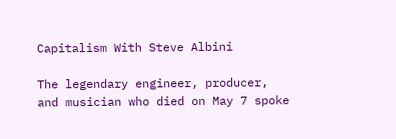Capitalism With Steve Albini

The legendary engineer, producer, and musician who died on May 7 spoke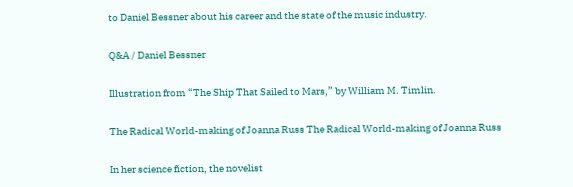to Daniel Bessner about his career and the state of the music industry.

Q&A / Daniel Bessner

Illustration from “The Ship That Sailed to Mars,” by William M. Timlin.

The Radical World-making of Joanna Russ The Radical World-making of Joanna Russ

In her science fiction, the novelist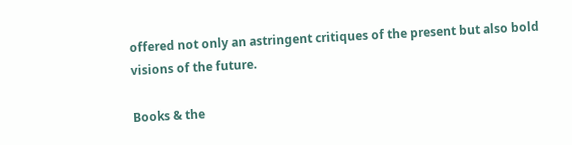offered not only an astringent critiques of the present but also bold visions of the future.

Books & the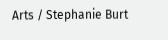Arts / Stephanie Burt